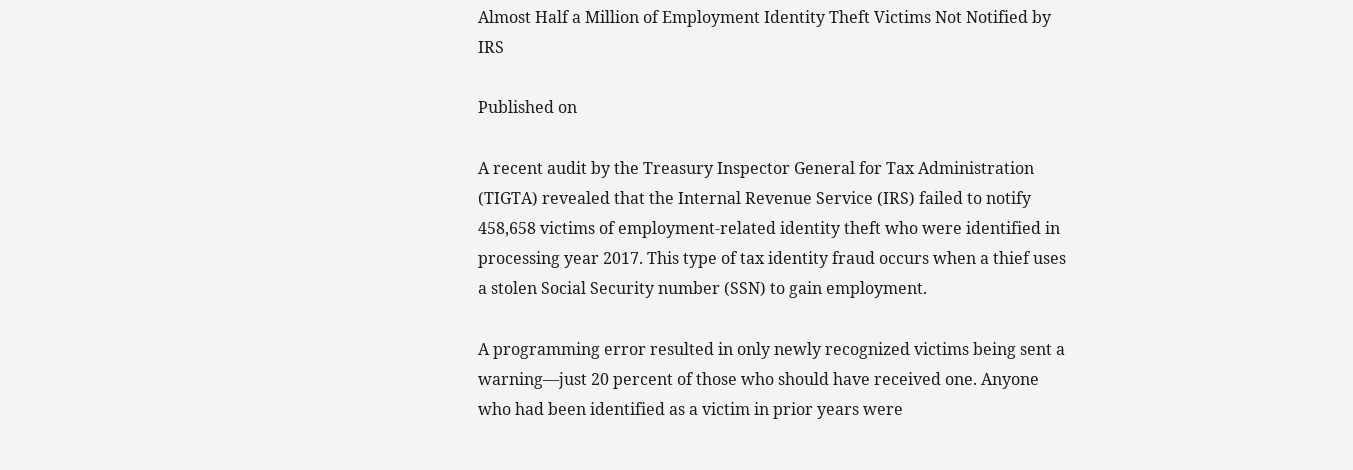Almost Half a Million of Employment Identity Theft Victims Not Notified by IRS

Published on

A recent audit by the Treasury Inspector General for Tax Administration (TIGTA) revealed that the Internal Revenue Service (IRS) failed to notify 458,658 victims of employment-related identity theft who were identified in processing year 2017. This type of tax identity fraud occurs when a thief uses a stolen Social Security number (SSN) to gain employment.

A programming error resulted in only newly recognized victims being sent a warning—just 20 percent of those who should have received one. Anyone who had been identified as a victim in prior years were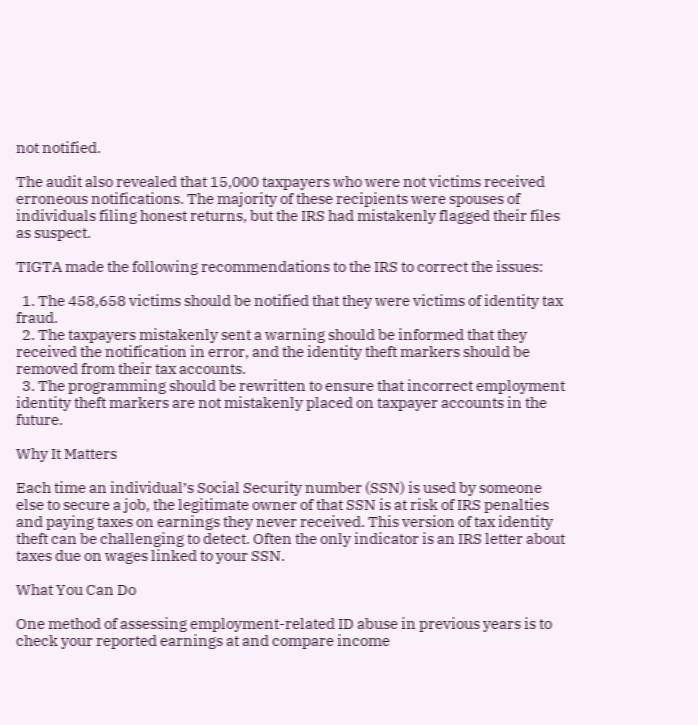not notified.

The audit also revealed that 15,000 taxpayers who were not victims received erroneous notifications. The majority of these recipients were spouses of individuals filing honest returns, but the IRS had mistakenly flagged their files as suspect.

TIGTA made the following recommendations to the IRS to correct the issues:

  1. The 458,658 victims should be notified that they were victims of identity tax fraud.
  2. The taxpayers mistakenly sent a warning should be informed that they received the notification in error, and the identity theft markers should be removed from their tax accounts.
  3. The programming should be rewritten to ensure that incorrect employment identity theft markers are not mistakenly placed on taxpayer accounts in the future.

Why It Matters

Each time an individual’s Social Security number (SSN) is used by someone else to secure a job, the legitimate owner of that SSN is at risk of IRS penalties and paying taxes on earnings they never received. This version of tax identity theft can be challenging to detect. Often the only indicator is an IRS letter about taxes due on wages linked to your SSN.

What You Can Do

One method of assessing employment-related ID abuse in previous years is to check your reported earnings at and compare income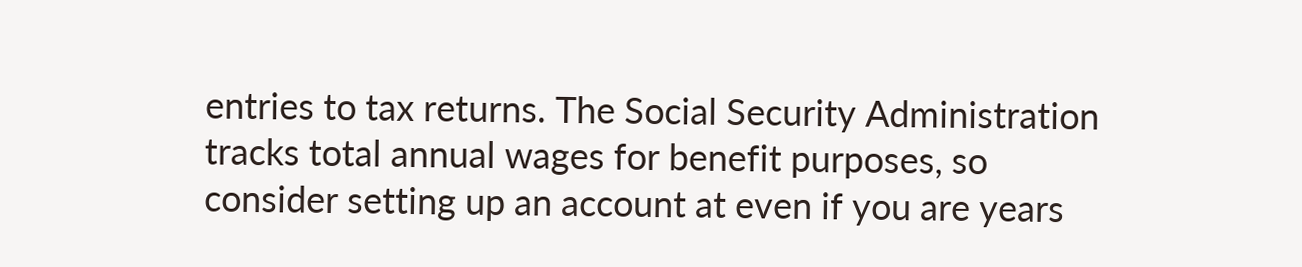entries to tax returns. The Social Security Administration tracks total annual wages for benefit purposes, so consider setting up an account at even if you are years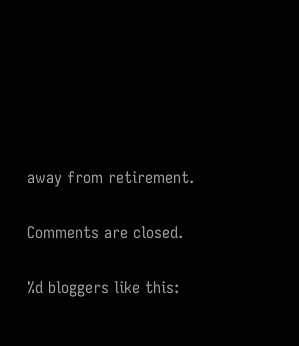away from retirement.

Comments are closed.

%d bloggers like this: